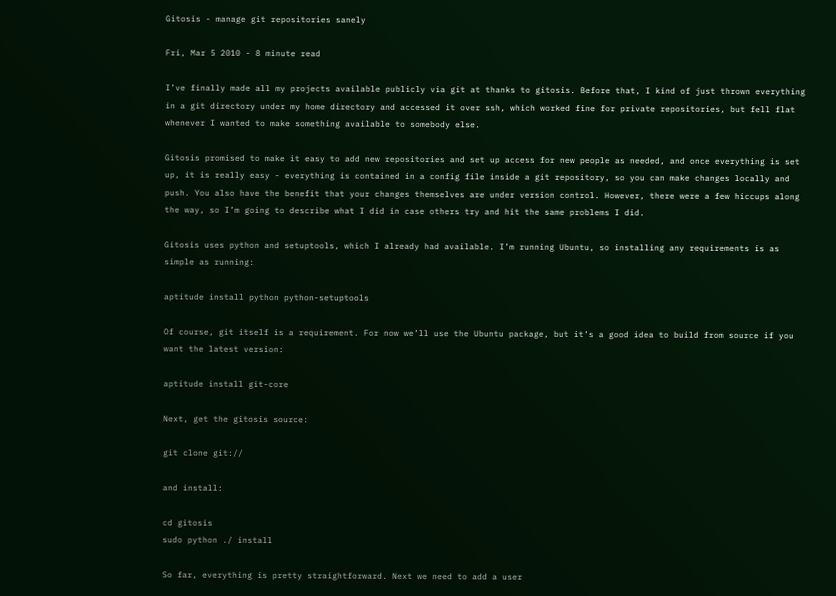Gitosis - manage git repositories sanely

Fri, Mar 5 2010 - 8 minute read

I’ve finally made all my projects available publicly via git at thanks to gitosis. Before that, I kind of just thrown everything in a git directory under my home directory and accessed it over ssh, which worked fine for private repositories, but fell flat whenever I wanted to make something available to somebody else.

Gitosis promised to make it easy to add new repositories and set up access for new people as needed, and once everything is set up, it is really easy - everything is contained in a config file inside a git repository, so you can make changes locally and push. You also have the benefit that your changes themselves are under version control. However, there were a few hiccups along the way, so I’m going to describe what I did in case others try and hit the same problems I did.

Gitosis uses python and setuptools, which I already had available. I’m running Ubuntu, so installing any requirements is as simple as running:

aptitude install python python-setuptools

Of course, git itself is a requirement. For now we’ll use the Ubuntu package, but it’s a good idea to build from source if you want the latest version:

aptitude install git-core

Next, get the gitosis source:

git clone git://

and install:

cd gitosis
sudo python ./ install

So far, everything is pretty straightforward. Next we need to add a user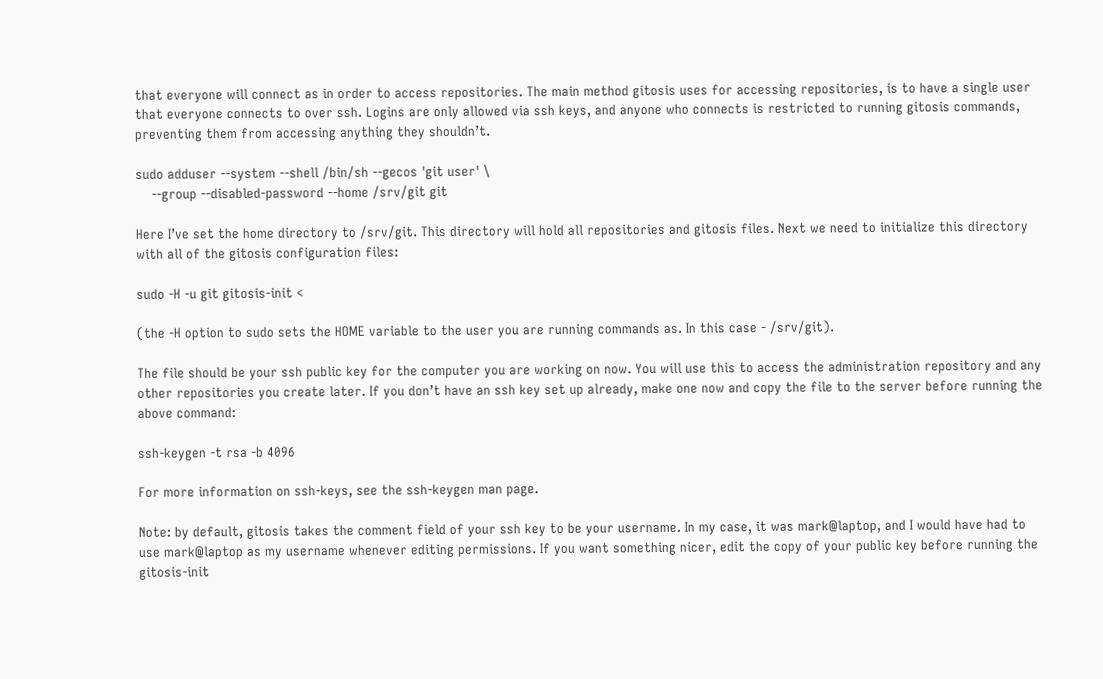that everyone will connect as in order to access repositories. The main method gitosis uses for accessing repositories, is to have a single user that everyone connects to over ssh. Logins are only allowed via ssh keys, and anyone who connects is restricted to running gitosis commands, preventing them from accessing anything they shouldn’t.

sudo adduser --system --shell /bin/sh --gecos 'git user' \
    --group --disabled-password --home /srv/git git

Here I’ve set the home directory to /srv/git. This directory will hold all repositories and gitosis files. Next we need to initialize this directory with all of the gitosis configuration files:

sudo -H -u git gitosis-init <

(the -H option to sudo sets the HOME variable to the user you are running commands as. In this case - /srv/git).

The file should be your ssh public key for the computer you are working on now. You will use this to access the administration repository and any other repositories you create later. If you don’t have an ssh key set up already, make one now and copy the file to the server before running the above command:

ssh-keygen -t rsa -b 4096

For more information on ssh-keys, see the ssh-keygen man page.

Note: by default, gitosis takes the comment field of your ssh key to be your username. In my case, it was mark@laptop, and I would have had to use mark@laptop as my username whenever editing permissions. If you want something nicer, edit the copy of your public key before running the gitosis-init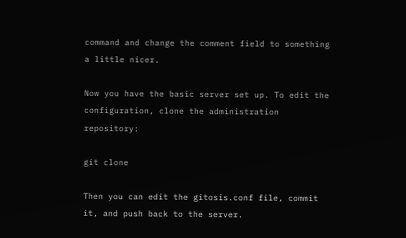command and change the comment field to something a little nicer.

Now you have the basic server set up. To edit the configuration, clone the administration repository:

git clone

Then you can edit the gitosis.conf file, commit it, and push back to the server.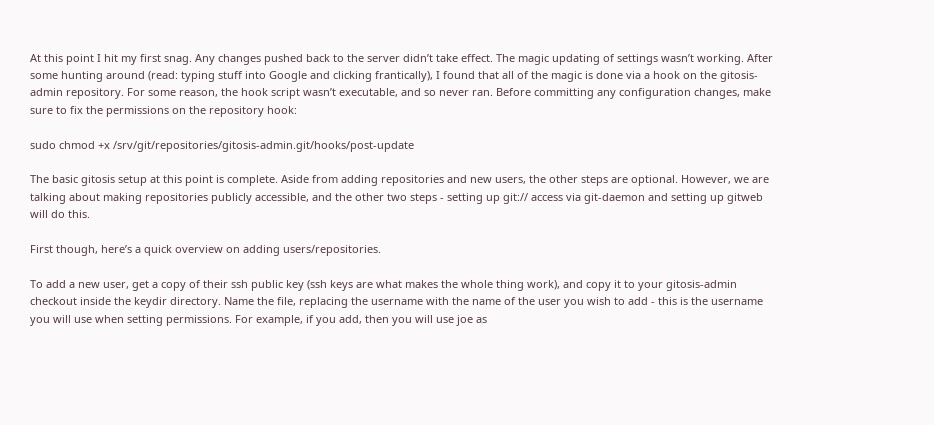At this point I hit my first snag. Any changes pushed back to the server didn’t take effect. The magic updating of settings wasn’t working. After some hunting around (read: typing stuff into Google and clicking frantically), I found that all of the magic is done via a hook on the gitosis-admin repository. For some reason, the hook script wasn’t executable, and so never ran. Before committing any configuration changes, make sure to fix the permissions on the repository hook:

sudo chmod +x /srv/git/repositories/gitosis-admin.git/hooks/post-update

The basic gitosis setup at this point is complete. Aside from adding repositories and new users, the other steps are optional. However, we are talking about making repositories publicly accessible, and the other two steps - setting up git:// access via git-daemon and setting up gitweb will do this.

First though, here’s a quick overview on adding users/repositories.

To add a new user, get a copy of their ssh public key (ssh keys are what makes the whole thing work), and copy it to your gitosis-admin checkout inside the keydir directory. Name the file, replacing the username with the name of the user you wish to add - this is the username you will use when setting permissions. For example, if you add, then you will use joe as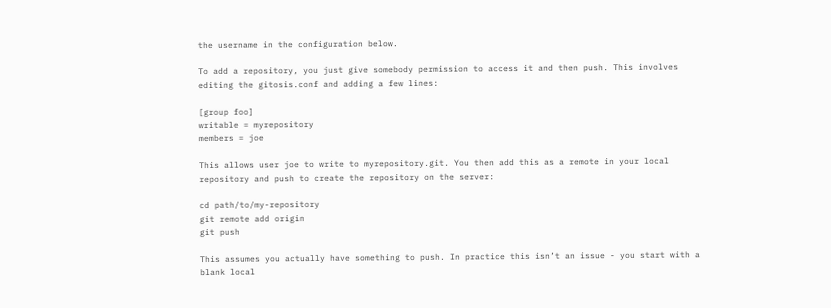the username in the configuration below.

To add a repository, you just give somebody permission to access it and then push. This involves editing the gitosis.conf and adding a few lines:

[group foo]
writable = myrepository
members = joe

This allows user joe to write to myrepository.git. You then add this as a remote in your local repository and push to create the repository on the server:

cd path/to/my-repository
git remote add origin
git push

This assumes you actually have something to push. In practice this isn’t an issue - you start with a blank local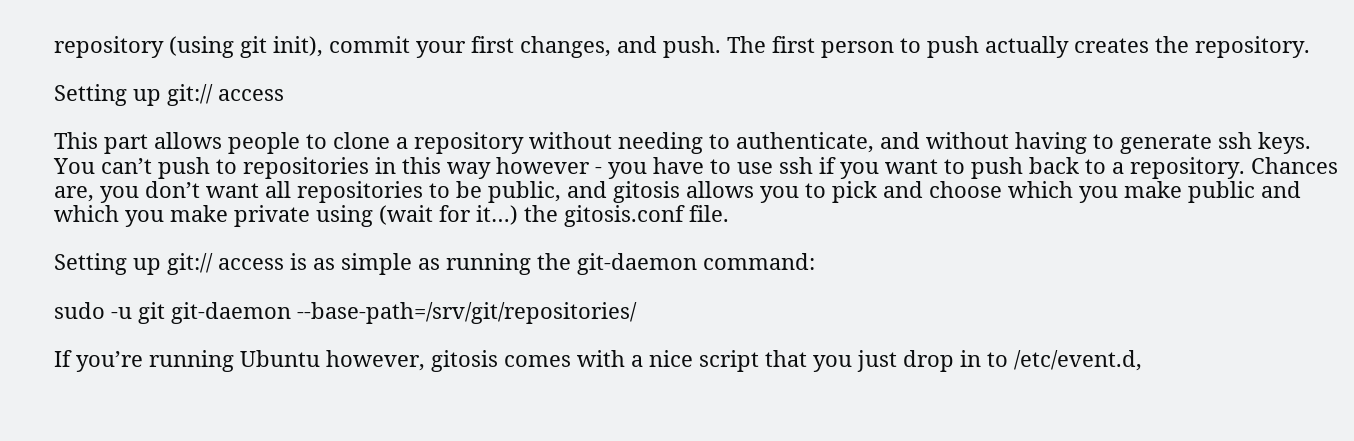repository (using git init), commit your first changes, and push. The first person to push actually creates the repository.

Setting up git:// access

This part allows people to clone a repository without needing to authenticate, and without having to generate ssh keys. You can’t push to repositories in this way however - you have to use ssh if you want to push back to a repository. Chances are, you don’t want all repositories to be public, and gitosis allows you to pick and choose which you make public and which you make private using (wait for it…) the gitosis.conf file.

Setting up git:// access is as simple as running the git-daemon command:

sudo -u git git-daemon --base-path=/srv/git/repositories/

If you’re running Ubuntu however, gitosis comes with a nice script that you just drop in to /etc/event.d,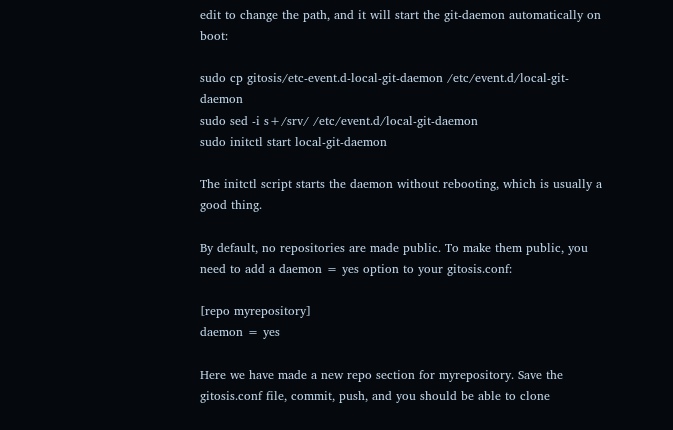edit to change the path, and it will start the git-daemon automatically on boot:

sudo cp gitosis/etc-event.d-local-git-daemon /etc/event.d/local-git-daemon
sudo sed -i s+/srv/ /etc/event.d/local-git-daemon
sudo initctl start local-git-daemon

The initctl script starts the daemon without rebooting, which is usually a good thing.

By default, no repositories are made public. To make them public, you need to add a daemon = yes option to your gitosis.conf:

[repo myrepository]
daemon = yes

Here we have made a new repo section for myrepository. Save the gitosis.conf file, commit, push, and you should be able to clone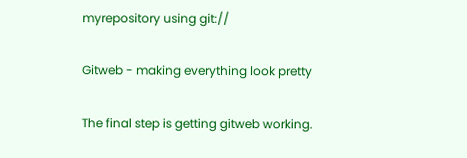myrepository using git://

Gitweb - making everything look pretty

The final step is getting gitweb working.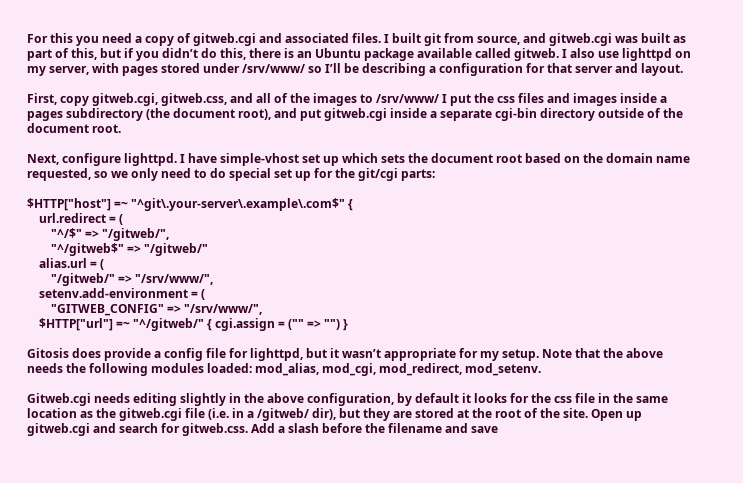For this you need a copy of gitweb.cgi and associated files. I built git from source, and gitweb.cgi was built as part of this, but if you didn’t do this, there is an Ubuntu package available called gitweb. I also use lighttpd on my server, with pages stored under /srv/www/ so I’ll be describing a configuration for that server and layout.

First, copy gitweb.cgi, gitweb.css, and all of the images to /srv/www/ I put the css files and images inside a pages subdirectory (the document root), and put gitweb.cgi inside a separate cgi-bin directory outside of the document root.

Next, configure lighttpd. I have simple-vhost set up which sets the document root based on the domain name requested, so we only need to do special set up for the git/cgi parts:

$HTTP["host"] =~ "^git\.your-server\.example\.com$" {
    url.redirect = (
        "^/$" => "/gitweb/",
        "^/gitweb$" => "/gitweb/"
    alias.url = (
        "/gitweb/" => "/srv/www/",
    setenv.add-environment = (
        "GITWEB_CONFIG" => "/srv/www/",
    $HTTP["url"] =~ "^/gitweb/" { cgi.assign = ("" => "") }

Gitosis does provide a config file for lighttpd, but it wasn’t appropriate for my setup. Note that the above needs the following modules loaded: mod_alias, mod_cgi, mod_redirect, mod_setenv.

Gitweb.cgi needs editing slightly in the above configuration, by default it looks for the css file in the same location as the gitweb.cgi file (i.e. in a /gitweb/ dir), but they are stored at the root of the site. Open up gitweb.cgi and search for gitweb.css. Add a slash before the filename and save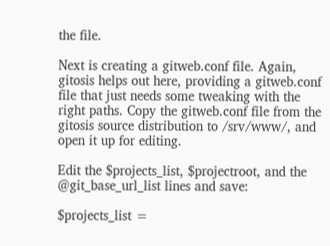the file.

Next is creating a gitweb.conf file. Again, gitosis helps out here, providing a gitweb.conf file that just needs some tweaking with the right paths. Copy the gitweb.conf file from the gitosis source distribution to /srv/www/, and open it up for editing.

Edit the $projects_list, $projectroot, and the @git_base_url_list lines and save:

$projects_list =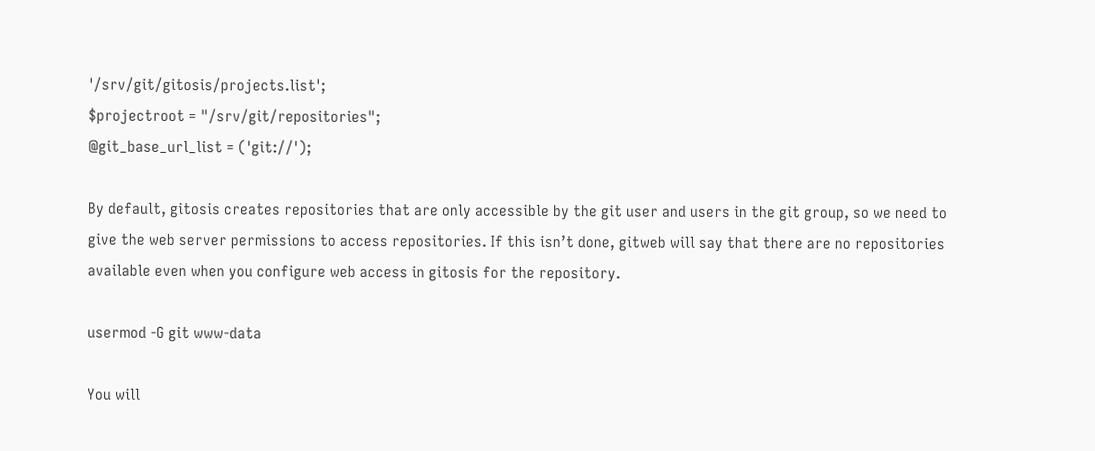'/srv/git/gitosis/projects.list';
$projectroot = "/srv/git/repositories";
@git_base_url_list = ('git://');

By default, gitosis creates repositories that are only accessible by the git user and users in the git group, so we need to give the web server permissions to access repositories. If this isn’t done, gitweb will say that there are no repositories available even when you configure web access in gitosis for the repository.

usermod -G git www-data

You will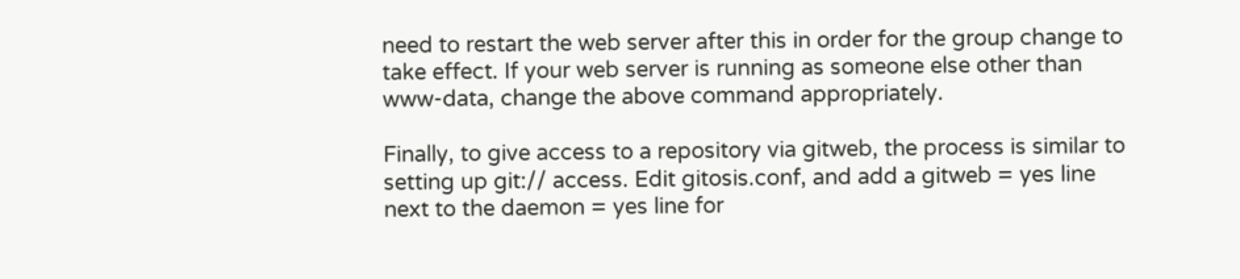need to restart the web server after this in order for the group change to take effect. If your web server is running as someone else other than www-data, change the above command appropriately.

Finally, to give access to a repository via gitweb, the process is similar to setting up git:// access. Edit gitosis.conf, and add a gitweb = yes line next to the daemon = yes line for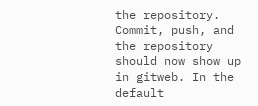the repository. Commit, push, and the repository should now show up in gitweb. In the default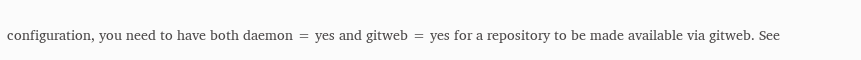configuration, you need to have both daemon = yes and gitweb = yes for a repository to be made available via gitweb. See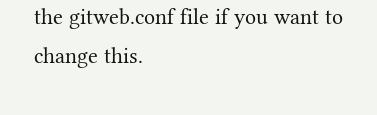the gitweb.conf file if you want to change this.